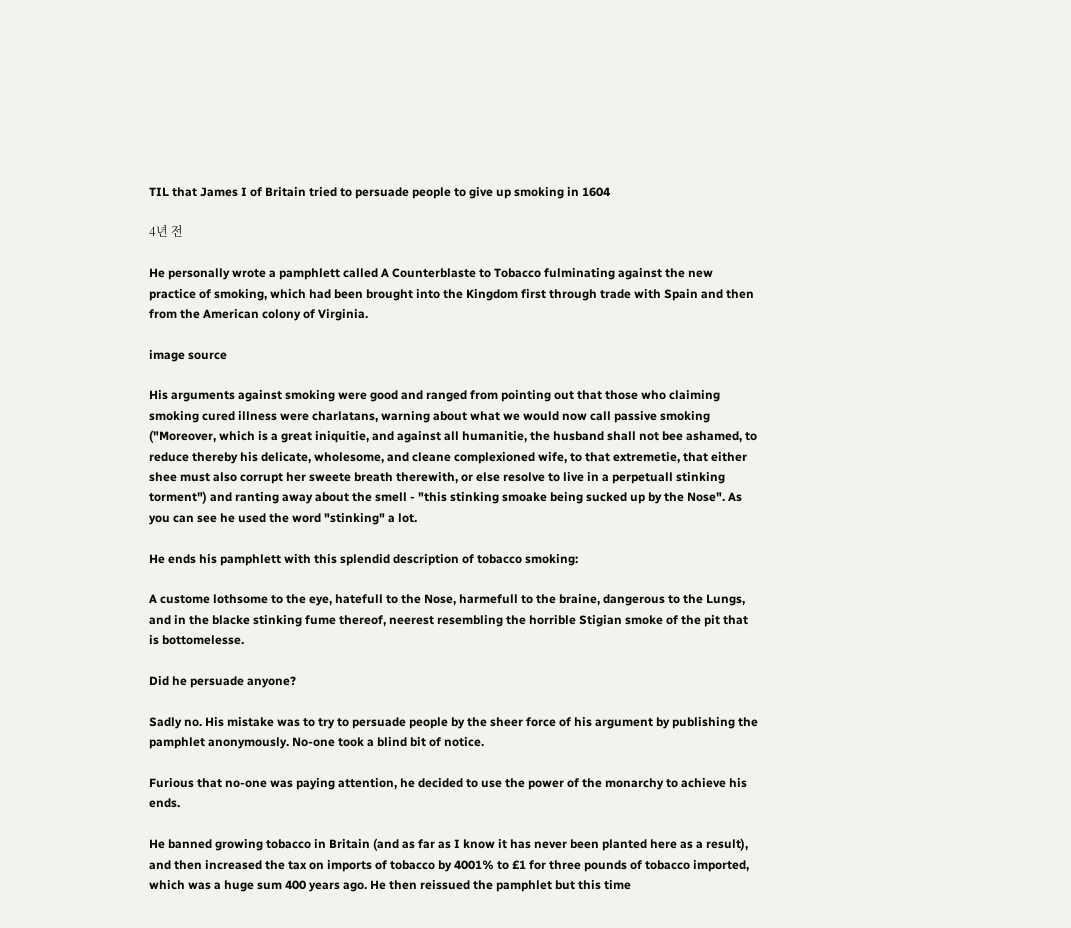TIL that James I of Britain tried to persuade people to give up smoking in 1604

4년 전

He personally wrote a pamphlett called A Counterblaste to Tobacco fulminating against the new practice of smoking, which had been brought into the Kingdom first through trade with Spain and then from the American colony of Virginia.

image source

His arguments against smoking were good and ranged from pointing out that those who claiming smoking cured illness were charlatans, warning about what we would now call passive smoking ("Moreover, which is a great iniquitie, and against all humanitie, the husband shall not bee ashamed, to reduce thereby his delicate, wholesome, and cleane complexioned wife, to that extremetie, that either shee must also corrupt her sweete breath therewith, or else resolve to live in a perpetuall stinking torment") and ranting away about the smell - "this stinking smoake being sucked up by the Nose". As you can see he used the word "stinking" a lot.

He ends his pamphlett with this splendid description of tobacco smoking:

A custome lothsome to the eye, hatefull to the Nose, harmefull to the braine, dangerous to the Lungs, and in the blacke stinking fume thereof, neerest resembling the horrible Stigian smoke of the pit that is bottomelesse.

Did he persuade anyone?

Sadly no. His mistake was to try to persuade people by the sheer force of his argument by publishing the pamphlet anonymously. No-one took a blind bit of notice.

Furious that no-one was paying attention, he decided to use the power of the monarchy to achieve his ends.

He banned growing tobacco in Britain (and as far as I know it has never been planted here as a result), and then increased the tax on imports of tobacco by 4001% to £1 for three pounds of tobacco imported, which was a huge sum 400 years ago. He then reissued the pamphlet but this time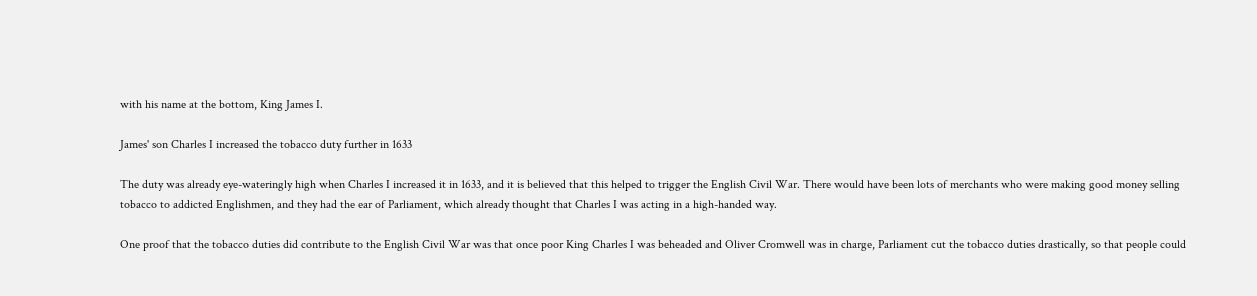with his name at the bottom, King James I.

James' son Charles I increased the tobacco duty further in 1633

The duty was already eye-wateringly high when Charles I increased it in 1633, and it is believed that this helped to trigger the English Civil War. There would have been lots of merchants who were making good money selling tobacco to addicted Englishmen, and they had the ear of Parliament, which already thought that Charles I was acting in a high-handed way.

One proof that the tobacco duties did contribute to the English Civil War was that once poor King Charles I was beheaded and Oliver Cromwell was in charge, Parliament cut the tobacco duties drastically, so that people could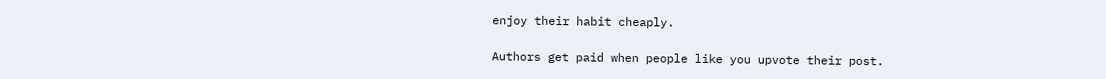enjoy their habit cheaply.

Authors get paid when people like you upvote their post.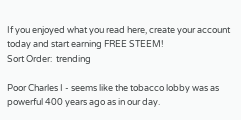If you enjoyed what you read here, create your account today and start earning FREE STEEM!
Sort Order:  trending

Poor Charles I - seems like the tobacco lobby was as powerful 400 years ago as in our day.